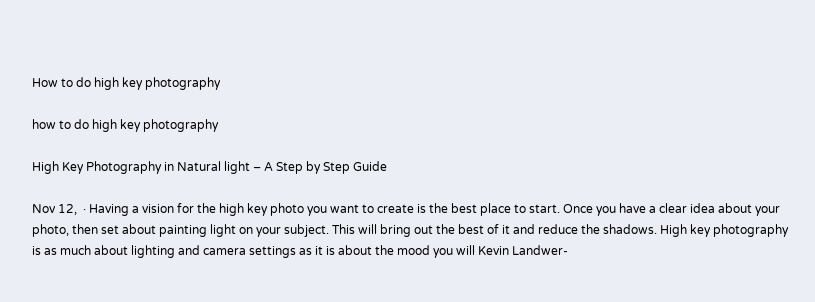How to do high key photography

how to do high key photography

High Key Photography in Natural light – A Step by Step Guide

Nov 12,  · Having a vision for the high key photo you want to create is the best place to start. Once you have a clear idea about your photo, then set about painting light on your subject. This will bring out the best of it and reduce the shadows. High key photography is as much about lighting and camera settings as it is about the mood you will Kevin Landwer-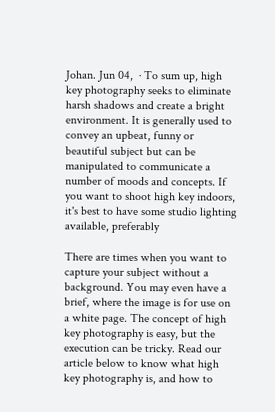Johan. Jun 04,  · To sum up, high key photography seeks to eliminate harsh shadows and create a bright environment. It is generally used to convey an upbeat, funny or beautiful subject but can be manipulated to communicate a number of moods and concepts. If you want to shoot high key indoors, it's best to have some studio lighting available, preferably

There are times when you want to capture your subject without a background. You may even have a brief, where the image is for use on a white page. The concept of high key photography is easy, but the execution can be tricky. Read our article below to know what high key photography is, and how to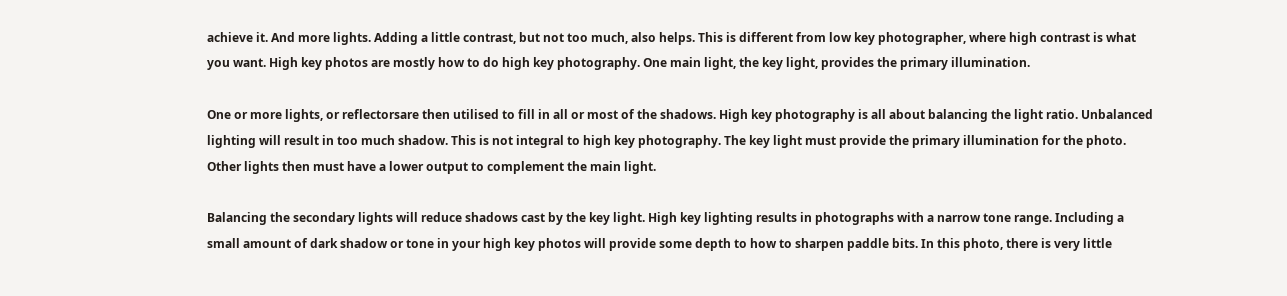achieve it. And more lights. Adding a little contrast, but not too much, also helps. This is different from low key photographer, where high contrast is what you want. High key photos are mostly how to do high key photography. One main light, the key light, provides the primary illumination.

One or more lights, or reflectorsare then utilised to fill in all or most of the shadows. High key photography is all about balancing the light ratio. Unbalanced lighting will result in too much shadow. This is not integral to high key photography. The key light must provide the primary illumination for the photo. Other lights then must have a lower output to complement the main light.

Balancing the secondary lights will reduce shadows cast by the key light. High key lighting results in photographs with a narrow tone range. Including a small amount of dark shadow or tone in your high key photos will provide some depth to how to sharpen paddle bits. In this photo, there is very little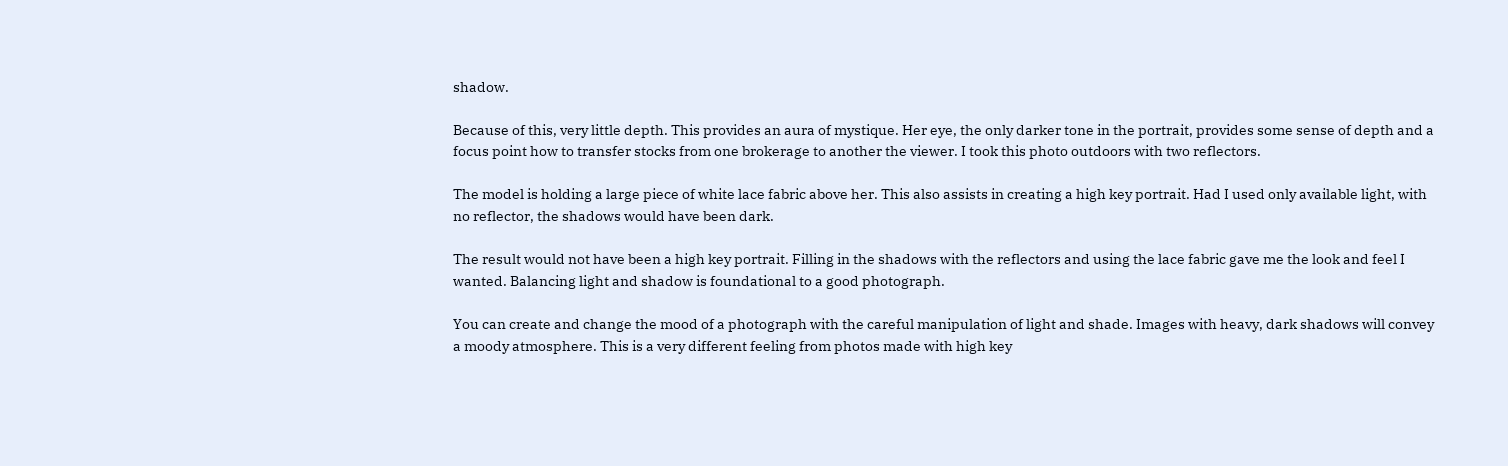shadow.

Because of this, very little depth. This provides an aura of mystique. Her eye, the only darker tone in the portrait, provides some sense of depth and a focus point how to transfer stocks from one brokerage to another the viewer. I took this photo outdoors with two reflectors.

The model is holding a large piece of white lace fabric above her. This also assists in creating a high key portrait. Had I used only available light, with no reflector, the shadows would have been dark.

The result would not have been a high key portrait. Filling in the shadows with the reflectors and using the lace fabric gave me the look and feel I wanted. Balancing light and shadow is foundational to a good photograph.

You can create and change the mood of a photograph with the careful manipulation of light and shade. Images with heavy, dark shadows will convey a moody atmosphere. This is a very different feeling from photos made with high key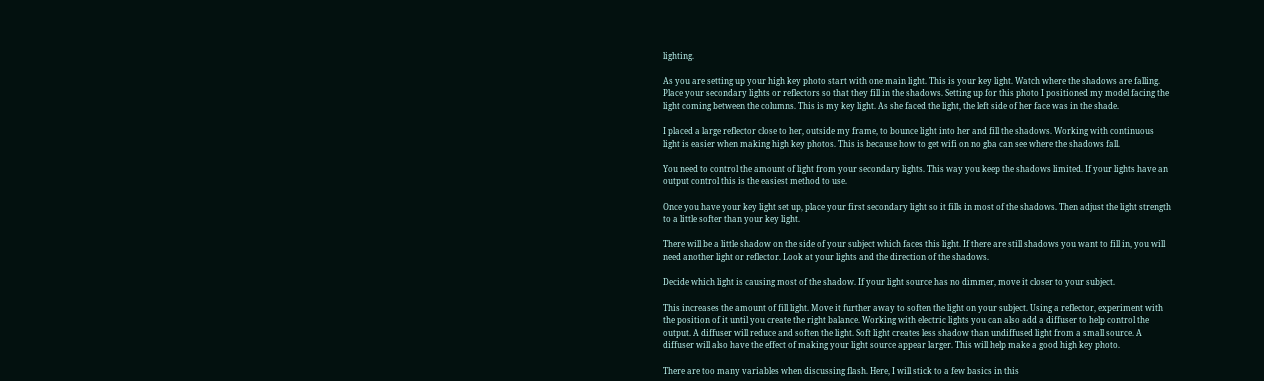lighting.

As you are setting up your high key photo start with one main light. This is your key light. Watch where the shadows are falling. Place your secondary lights or reflectors so that they fill in the shadows. Setting up for this photo I positioned my model facing the light coming between the columns. This is my key light. As she faced the light, the left side of her face was in the shade.

I placed a large reflector close to her, outside my frame, to bounce light into her and fill the shadows. Working with continuous light is easier when making high key photos. This is because how to get wifi on no gba can see where the shadows fall.

You need to control the amount of light from your secondary lights. This way you keep the shadows limited. If your lights have an output control this is the easiest method to use.

Once you have your key light set up, place your first secondary light so it fills in most of the shadows. Then adjust the light strength to a little softer than your key light.

There will be a little shadow on the side of your subject which faces this light. If there are still shadows you want to fill in, you will need another light or reflector. Look at your lights and the direction of the shadows.

Decide which light is causing most of the shadow. If your light source has no dimmer, move it closer to your subject.

This increases the amount of fill light. Move it further away to soften the light on your subject. Using a reflector, experiment with the position of it until you create the right balance. Working with electric lights you can also add a diffuser to help control the output. A diffuser will reduce and soften the light. Soft light creates less shadow than undiffused light from a small source. A diffuser will also have the effect of making your light source appear larger. This will help make a good high key photo.

There are too many variables when discussing flash. Here, I will stick to a few basics in this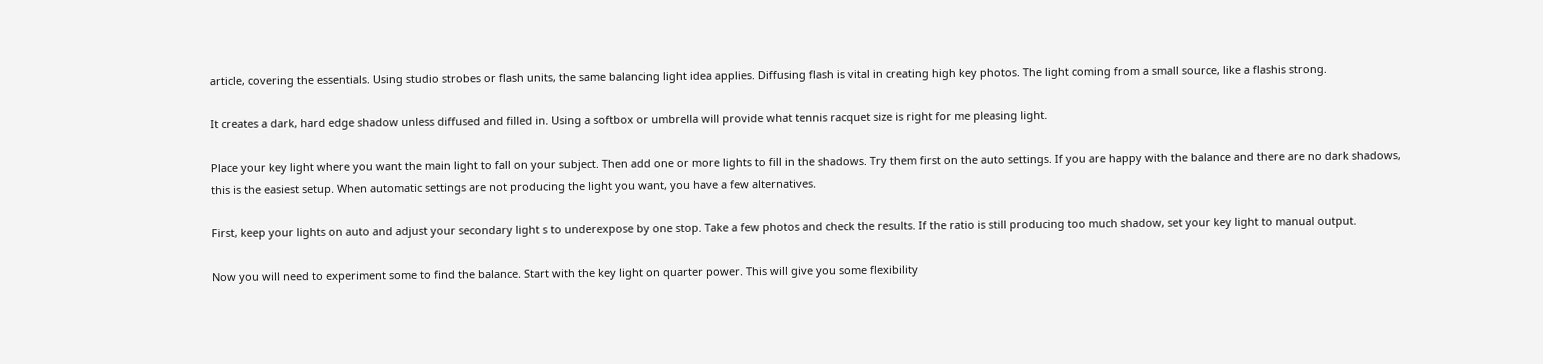article, covering the essentials. Using studio strobes or flash units, the same balancing light idea applies. Diffusing flash is vital in creating high key photos. The light coming from a small source, like a flashis strong.

It creates a dark, hard edge shadow unless diffused and filled in. Using a softbox or umbrella will provide what tennis racquet size is right for me pleasing light.

Place your key light where you want the main light to fall on your subject. Then add one or more lights to fill in the shadows. Try them first on the auto settings. If you are happy with the balance and there are no dark shadows, this is the easiest setup. When automatic settings are not producing the light you want, you have a few alternatives.

First, keep your lights on auto and adjust your secondary light s to underexpose by one stop. Take a few photos and check the results. If the ratio is still producing too much shadow, set your key light to manual output.

Now you will need to experiment some to find the balance. Start with the key light on quarter power. This will give you some flexibility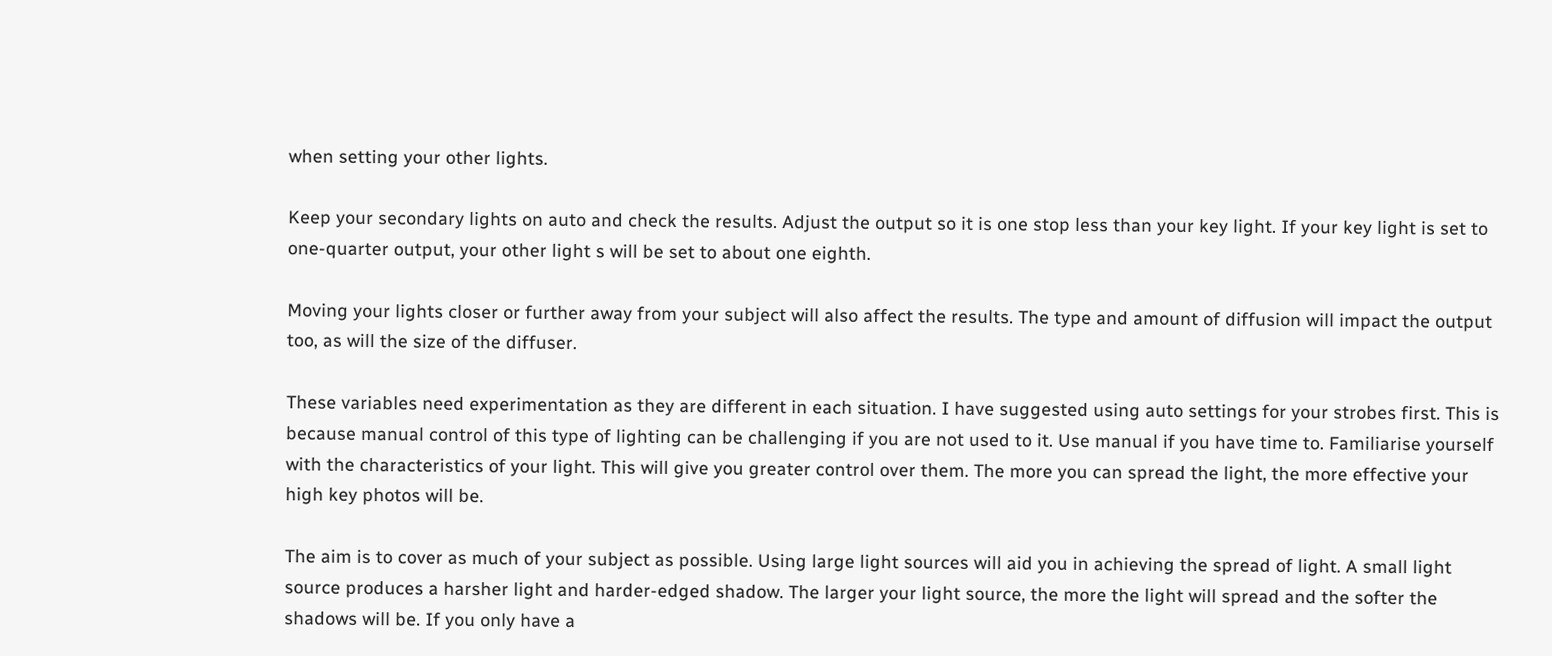when setting your other lights.

Keep your secondary lights on auto and check the results. Adjust the output so it is one stop less than your key light. If your key light is set to one-quarter output, your other light s will be set to about one eighth.

Moving your lights closer or further away from your subject will also affect the results. The type and amount of diffusion will impact the output too, as will the size of the diffuser.

These variables need experimentation as they are different in each situation. I have suggested using auto settings for your strobes first. This is because manual control of this type of lighting can be challenging if you are not used to it. Use manual if you have time to. Familiarise yourself with the characteristics of your light. This will give you greater control over them. The more you can spread the light, the more effective your high key photos will be.

The aim is to cover as much of your subject as possible. Using large light sources will aid you in achieving the spread of light. A small light source produces a harsher light and harder-edged shadow. The larger your light source, the more the light will spread and the softer the shadows will be. If you only have a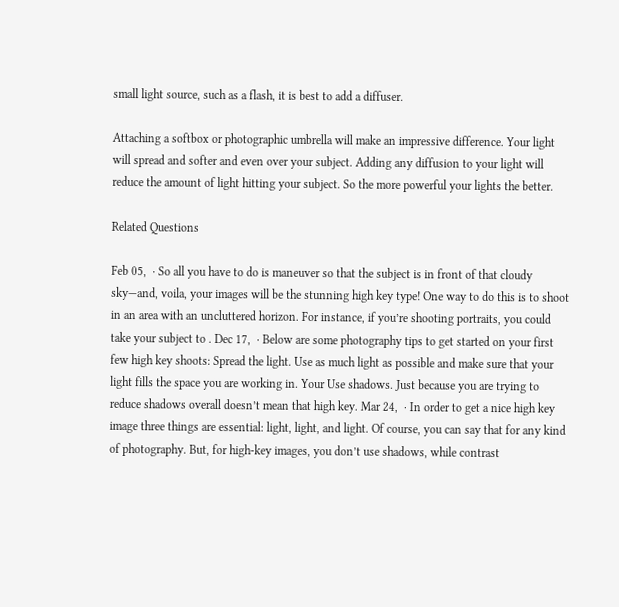small light source, such as a flash, it is best to add a diffuser.

Attaching a softbox or photographic umbrella will make an impressive difference. Your light will spread and softer and even over your subject. Adding any diffusion to your light will reduce the amount of light hitting your subject. So the more powerful your lights the better.

Related Questions

Feb 05,  · So all you have to do is maneuver so that the subject is in front of that cloudy sky—and, voila, your images will be the stunning high key type! One way to do this is to shoot in an area with an uncluttered horizon. For instance, if you’re shooting portraits, you could take your subject to . Dec 17,  · Below are some photography tips to get started on your first few high key shoots: Spread the light. Use as much light as possible and make sure that your light fills the space you are working in. Your Use shadows. Just because you are trying to reduce shadows overall doesn’t mean that high key. Mar 24,  · In order to get a nice high key image three things are essential: light, light, and light. Of course, you can say that for any kind of photography. But, for high-key images, you don’t use shadows, while contrast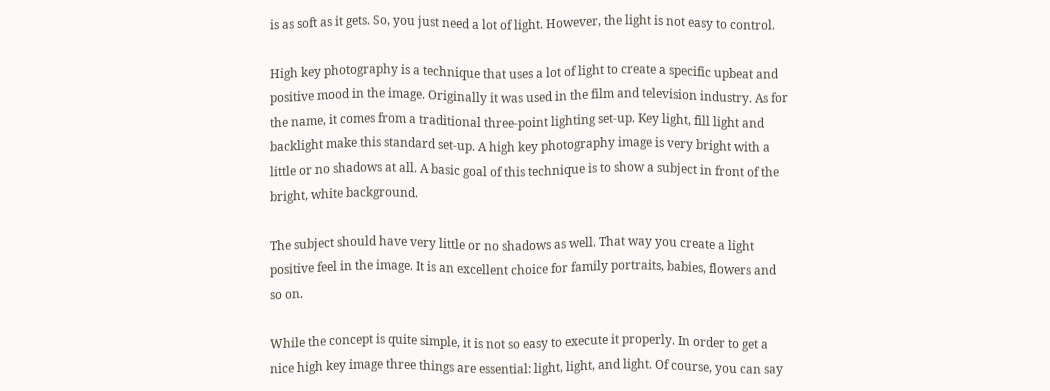is as soft as it gets. So, you just need a lot of light. However, the light is not easy to control.

High key photography is a technique that uses a lot of light to create a specific upbeat and positive mood in the image. Originally it was used in the film and television industry. As for the name, it comes from a traditional three-point lighting set-up. Key light, fill light and backlight make this standard set-up. A high key photography image is very bright with a little or no shadows at all. A basic goal of this technique is to show a subject in front of the bright, white background.

The subject should have very little or no shadows as well. That way you create a light positive feel in the image. It is an excellent choice for family portraits, babies, flowers and so on.

While the concept is quite simple, it is not so easy to execute it properly. In order to get a nice high key image three things are essential: light, light, and light. Of course, you can say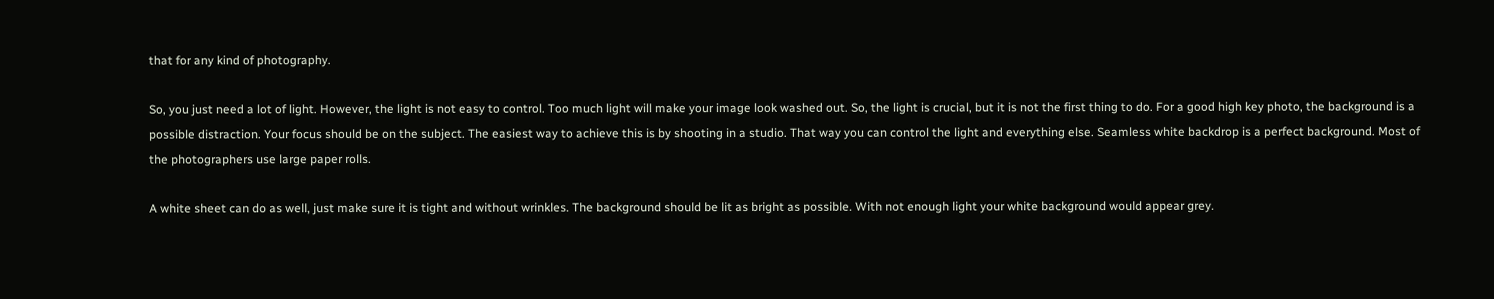that for any kind of photography.

So, you just need a lot of light. However, the light is not easy to control. Too much light will make your image look washed out. So, the light is crucial, but it is not the first thing to do. For a good high key photo, the background is a possible distraction. Your focus should be on the subject. The easiest way to achieve this is by shooting in a studio. That way you can control the light and everything else. Seamless white backdrop is a perfect background. Most of the photographers use large paper rolls.

A white sheet can do as well, just make sure it is tight and without wrinkles. The background should be lit as bright as possible. With not enough light your white background would appear grey.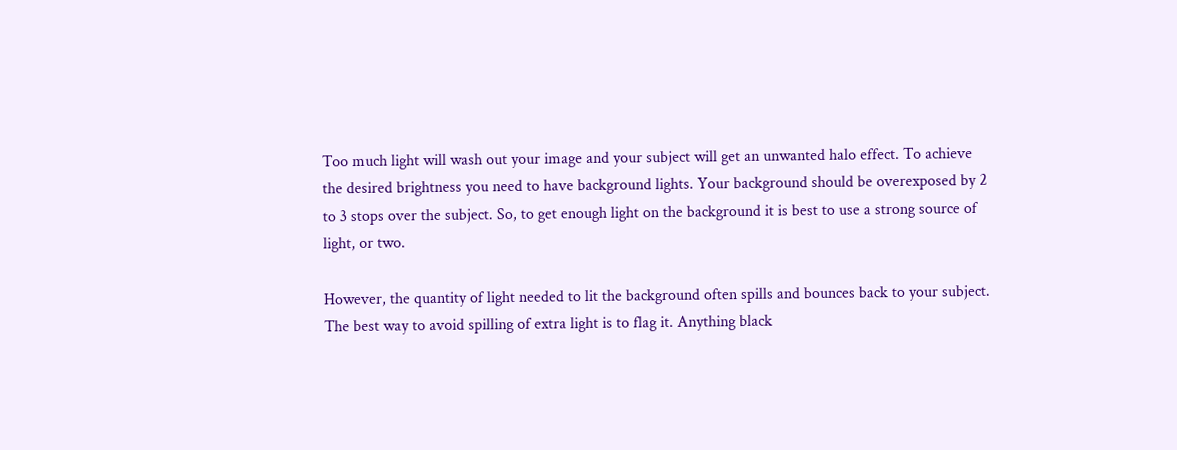Too much light will wash out your image and your subject will get an unwanted halo effect. To achieve the desired brightness you need to have background lights. Your background should be overexposed by 2 to 3 stops over the subject. So, to get enough light on the background it is best to use a strong source of light, or two.

However, the quantity of light needed to lit the background often spills and bounces back to your subject. The best way to avoid spilling of extra light is to flag it. Anything black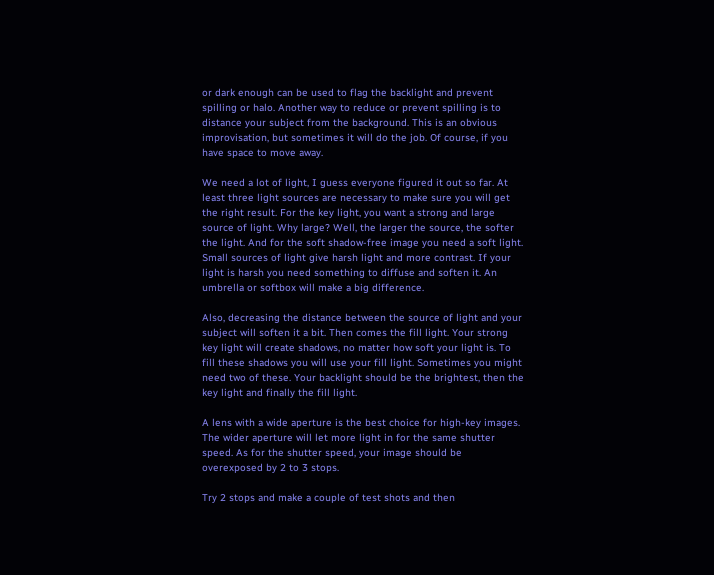or dark enough can be used to flag the backlight and prevent spilling or halo. Another way to reduce or prevent spilling is to distance your subject from the background. This is an obvious improvisation, but sometimes it will do the job. Of course, if you have space to move away.

We need a lot of light, I guess everyone figured it out so far. At least three light sources are necessary to make sure you will get the right result. For the key light, you want a strong and large source of light. Why large? Well, the larger the source, the softer the light. And for the soft shadow-free image you need a soft light. Small sources of light give harsh light and more contrast. If your light is harsh you need something to diffuse and soften it. An umbrella or softbox will make a big difference.

Also, decreasing the distance between the source of light and your subject will soften it a bit. Then comes the fill light. Your strong key light will create shadows, no matter how soft your light is. To fill these shadows you will use your fill light. Sometimes you might need two of these. Your backlight should be the brightest, then the key light and finally the fill light.

A lens with a wide aperture is the best choice for high-key images. The wider aperture will let more light in for the same shutter speed. As for the shutter speed, your image should be overexposed by 2 to 3 stops.

Try 2 stops and make a couple of test shots and then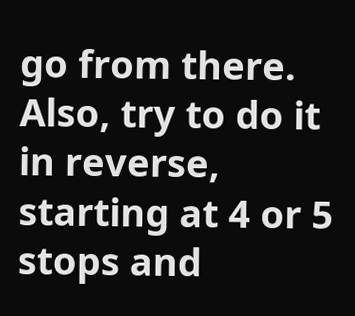go from there. Also, try to do it in reverse, starting at 4 or 5 stops and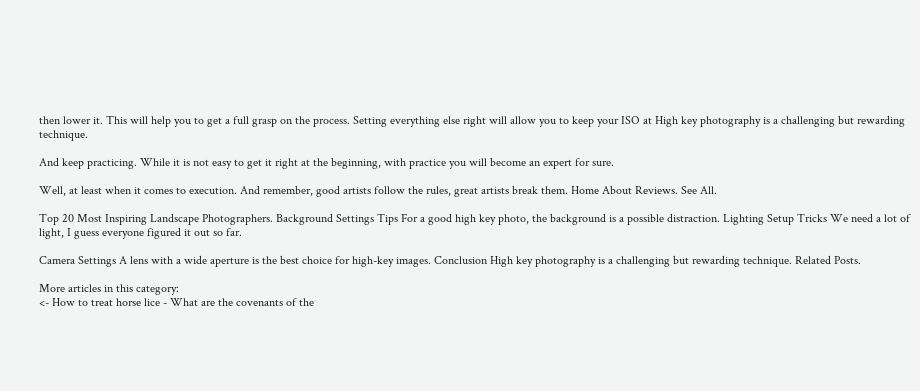then lower it. This will help you to get a full grasp on the process. Setting everything else right will allow you to keep your ISO at High key photography is a challenging but rewarding technique.

And keep practicing. While it is not easy to get it right at the beginning, with practice you will become an expert for sure.

Well, at least when it comes to execution. And remember, good artists follow the rules, great artists break them. Home About Reviews. See All.

Top 20 Most Inspiring Landscape Photographers. Background Settings Tips For a good high key photo, the background is a possible distraction. Lighting Setup Tricks We need a lot of light, I guess everyone figured it out so far.

Camera Settings A lens with a wide aperture is the best choice for high-key images. Conclusion High key photography is a challenging but rewarding technique. Related Posts.

More articles in this category:
<- How to treat horse lice - What are the covenants of the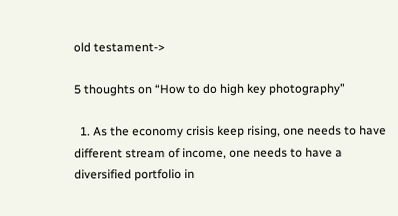old testament->

5 thoughts on “How to do high key photography”

  1. As the economy crisis keep rising, one needs to have different stream of income, one needs to have a diversified portfolio in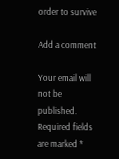order to survive

Add a comment

Your email will not be published. Required fields are marked *